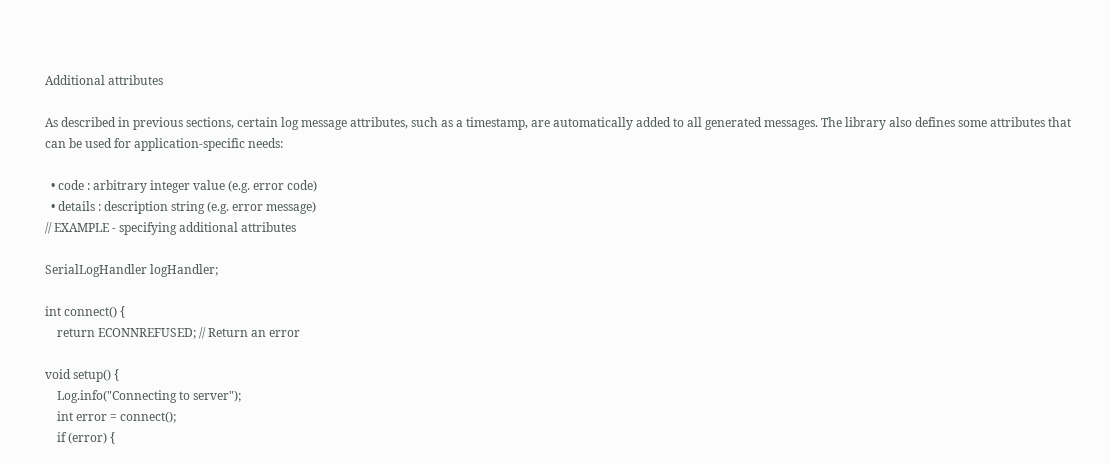Additional attributes

As described in previous sections, certain log message attributes, such as a timestamp, are automatically added to all generated messages. The library also defines some attributes that can be used for application-specific needs:

  • code : arbitrary integer value (e.g. error code)
  • details : description string (e.g. error message)
// EXAMPLE - specifying additional attributes

SerialLogHandler logHandler;

int connect() {
    return ECONNREFUSED; // Return an error

void setup() {
    Log.info("Connecting to server");
    int error = connect();
    if (error) {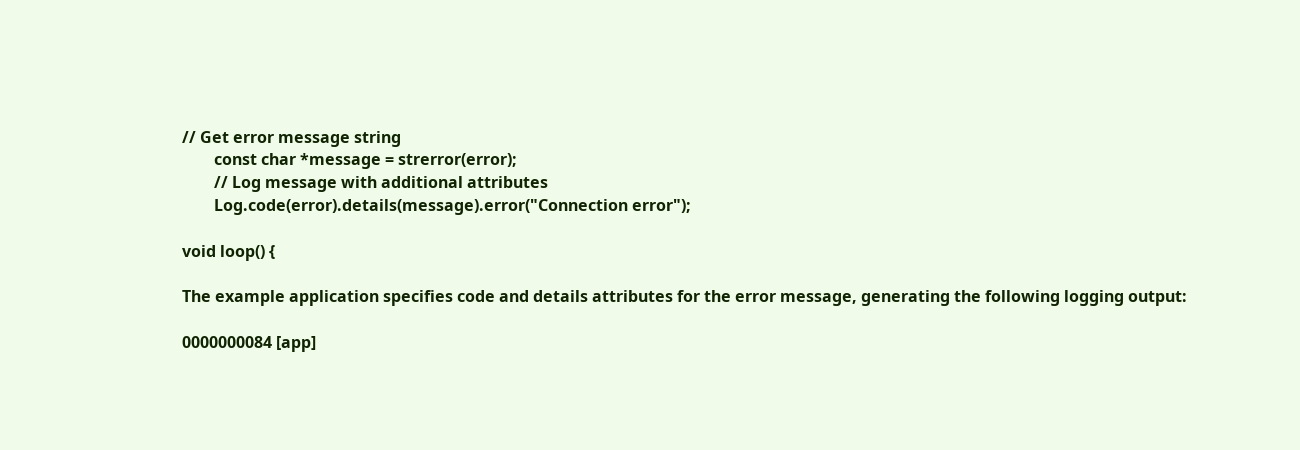// Get error message string
        const char *message = strerror(error);
        // Log message with additional attributes
        Log.code(error).details(message).error("Connection error");

void loop() {

The example application specifies code and details attributes for the error message, generating the following logging output:

0000000084 [app]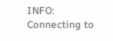INFO: Connecting to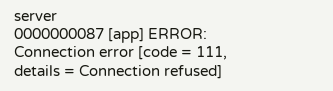server
0000000087 [app] ERROR: Connection error [code = 111, details = Connection refused]